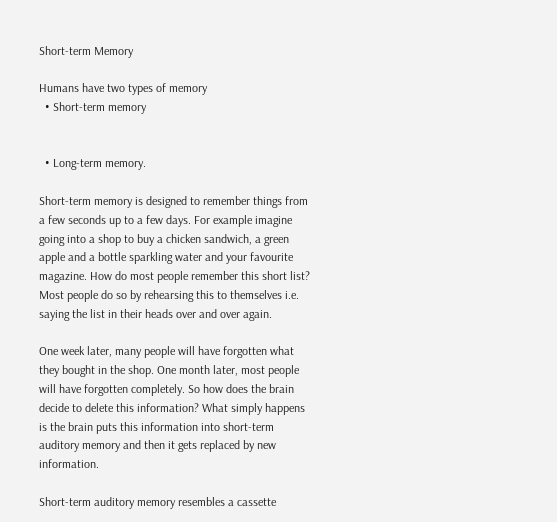Short-term Memory

Humans have two types of memory
  • Short-term memory


  • Long-term memory.

Short-term memory is designed to remember things from a few seconds up to a few days. For example imagine going into a shop to buy a chicken sandwich, a green apple and a bottle sparkling water and your favourite magazine. How do most people remember this short list? Most people do so by rehearsing this to themselves i.e. saying the list in their heads over and over again.

One week later, many people will have forgotten what they bought in the shop. One month later, most people will have forgotten completely. So how does the brain decide to delete this information? What simply happens is the brain puts this information into short-term auditory memory and then it gets replaced by new information.

Short-term auditory memory resembles a cassette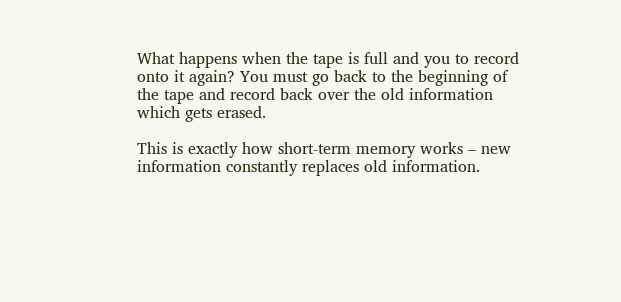What happens when the tape is full and you to record onto it again? You must go back to the beginning of the tape and record back over the old information which gets erased.

This is exactly how short-term memory works – new information constantly replaces old information.